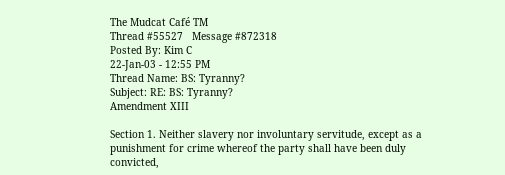The Mudcat Café TM
Thread #55527   Message #872318
Posted By: Kim C
22-Jan-03 - 12:55 PM
Thread Name: BS: Tyranny?
Subject: RE: BS: Tyranny?
Amendment XIII

Section 1. Neither slavery nor involuntary servitude, except as a punishment for crime whereof the party shall have been duly convicted,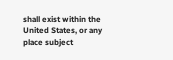shall exist within the United States, or any place subject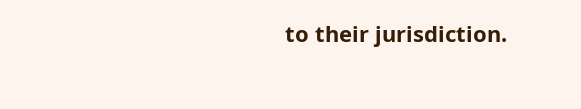to their jurisdiction.